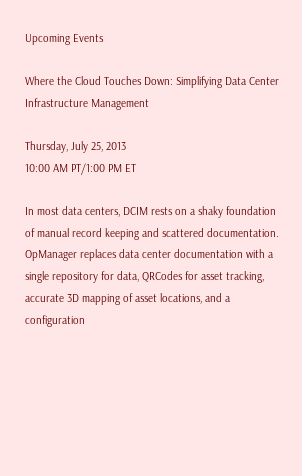Upcoming Events

Where the Cloud Touches Down: Simplifying Data Center Infrastructure Management

Thursday, July 25, 2013
10:00 AM PT/1:00 PM ET

In most data centers, DCIM rests on a shaky foundation of manual record keeping and scattered documentation. OpManager replaces data center documentation with a single repository for data, QRCodes for asset tracking, accurate 3D mapping of asset locations, and a configuration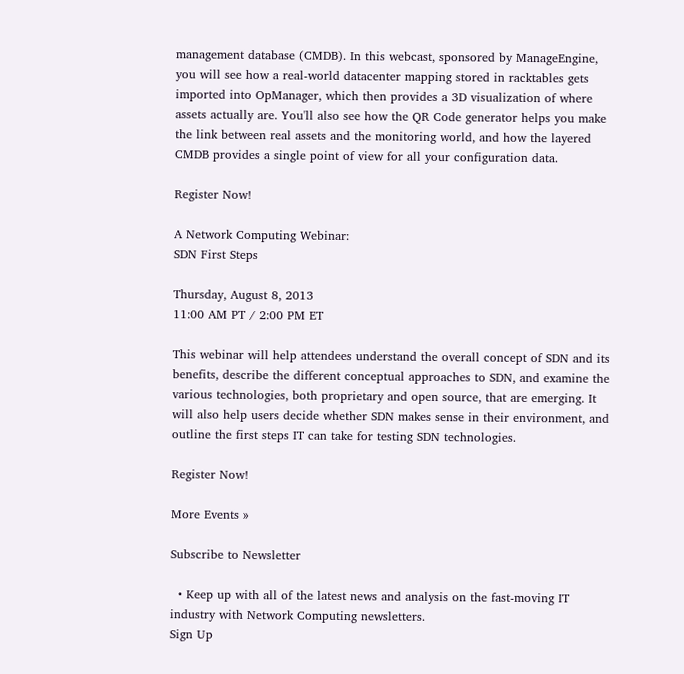management database (CMDB). In this webcast, sponsored by ManageEngine, you will see how a real-world datacenter mapping stored in racktables gets imported into OpManager, which then provides a 3D visualization of where assets actually are. You'll also see how the QR Code generator helps you make the link between real assets and the monitoring world, and how the layered CMDB provides a single point of view for all your configuration data.

Register Now!

A Network Computing Webinar:
SDN First Steps

Thursday, August 8, 2013
11:00 AM PT / 2:00 PM ET

This webinar will help attendees understand the overall concept of SDN and its benefits, describe the different conceptual approaches to SDN, and examine the various technologies, both proprietary and open source, that are emerging. It will also help users decide whether SDN makes sense in their environment, and outline the first steps IT can take for testing SDN technologies.

Register Now!

More Events »

Subscribe to Newsletter

  • Keep up with all of the latest news and analysis on the fast-moving IT industry with Network Computing newsletters.
Sign Up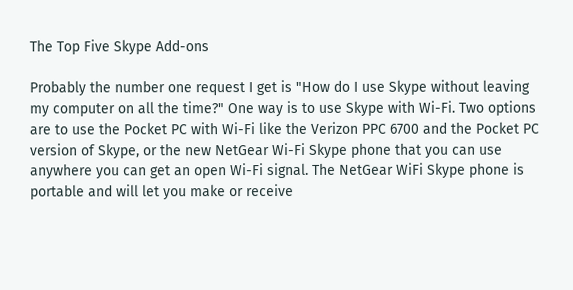The Top Five Skype Add-ons

Probably the number one request I get is "How do I use Skype without leaving my computer on all the time?" One way is to use Skype with Wi-Fi. Two options are to use the Pocket PC with Wi-Fi like the Verizon PPC 6700 and the Pocket PC version of Skype, or the new NetGear Wi-Fi Skype phone that you can use anywhere you can get an open Wi-Fi signal. The NetGear WiFi Skype phone is portable and will let you make or receive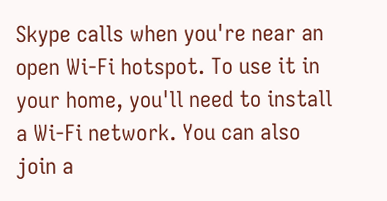Skype calls when you're near an open Wi-Fi hotspot. To use it in your home, you'll need to install a Wi-Fi network. You can also join a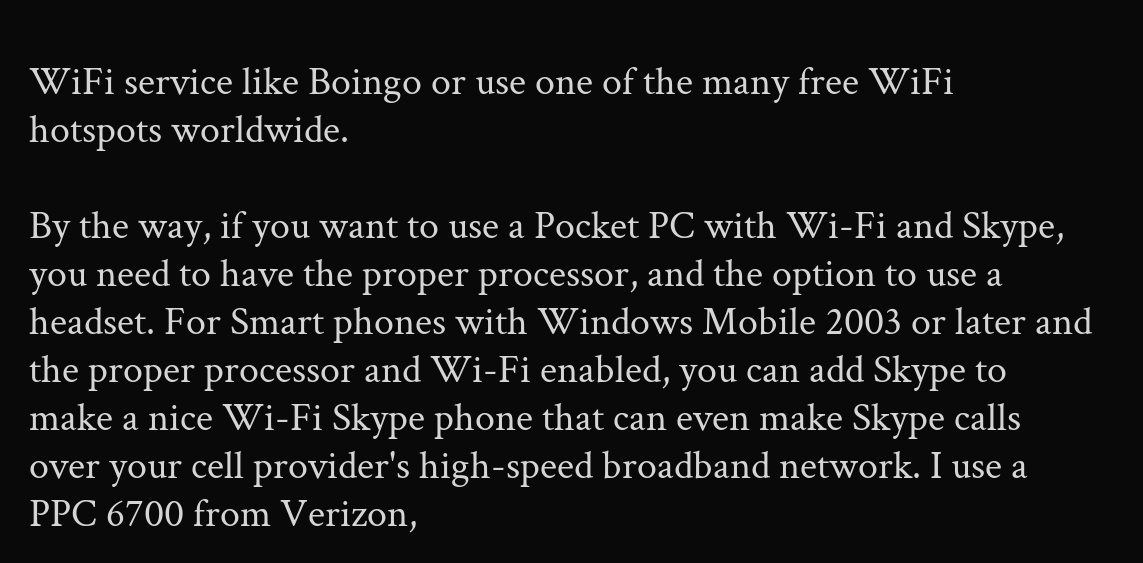WiFi service like Boingo or use one of the many free WiFi hotspots worldwide.

By the way, if you want to use a Pocket PC with Wi-Fi and Skype, you need to have the proper processor, and the option to use a headset. For Smart phones with Windows Mobile 2003 or later and the proper processor and Wi-Fi enabled, you can add Skype to make a nice Wi-Fi Skype phone that can even make Skype calls over your cell provider's high-speed broadband network. I use a PPC 6700 from Verizon,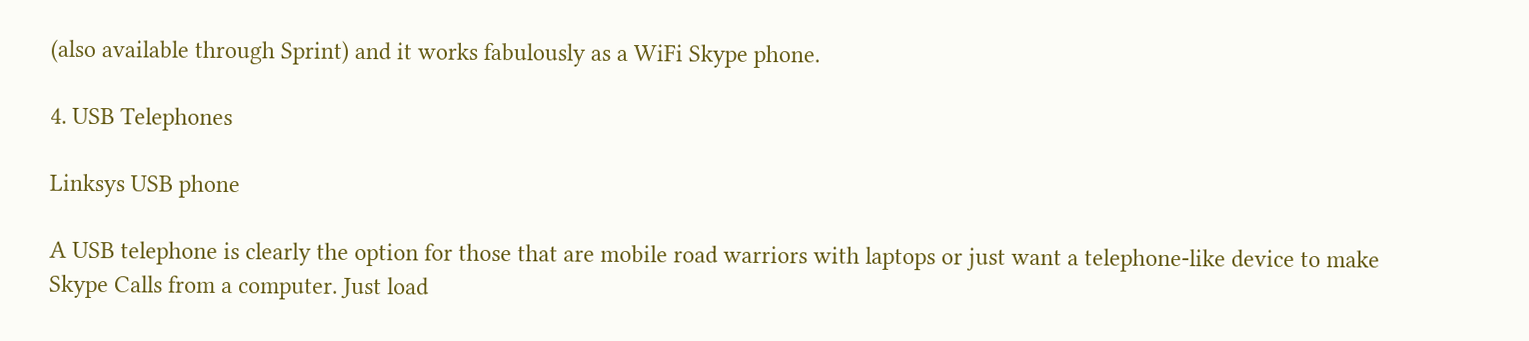(also available through Sprint) and it works fabulously as a WiFi Skype phone.

4. USB Telephones

Linksys USB phone

A USB telephone is clearly the option for those that are mobile road warriors with laptops or just want a telephone-like device to make Skype Calls from a computer. Just load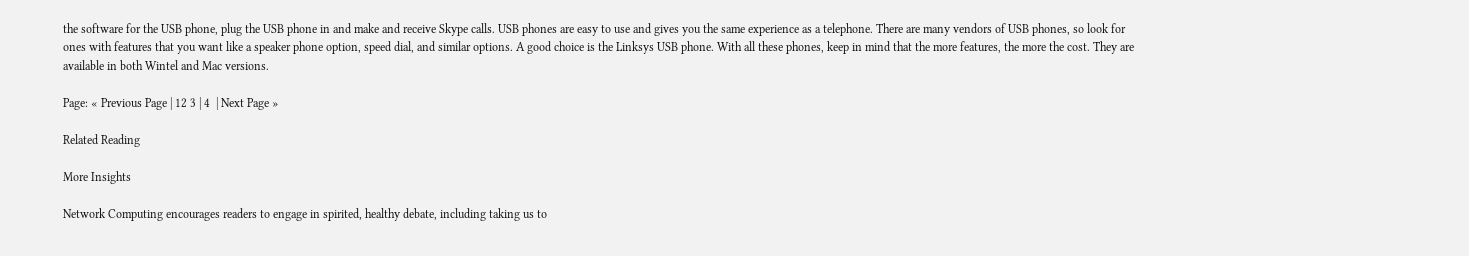the software for the USB phone, plug the USB phone in and make and receive Skype calls. USB phones are easy to use and gives you the same experience as a telephone. There are many vendors of USB phones, so look for ones with features that you want like a speaker phone option, speed dial, and similar options. A good choice is the Linksys USB phone. With all these phones, keep in mind that the more features, the more the cost. They are available in both Wintel and Mac versions.

Page: « Previous Page | 12 3 | 4  | Next Page »

Related Reading

More Insights

Network Computing encourages readers to engage in spirited, healthy debate, including taking us to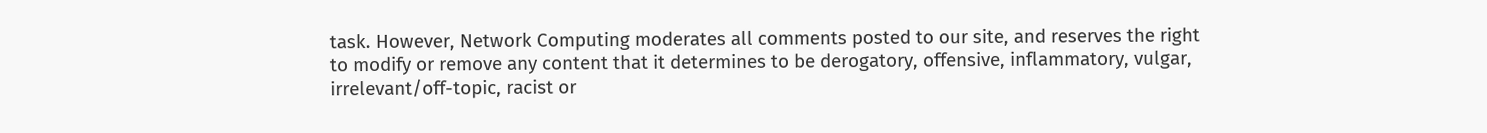task. However, Network Computing moderates all comments posted to our site, and reserves the right to modify or remove any content that it determines to be derogatory, offensive, inflammatory, vulgar, irrelevant/off-topic, racist or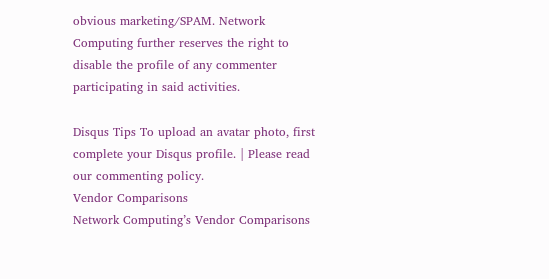obvious marketing/SPAM. Network Computing further reserves the right to disable the profile of any commenter participating in said activities.

Disqus Tips To upload an avatar photo, first complete your Disqus profile. | Please read our commenting policy.
Vendor Comparisons
Network Computing’s Vendor Comparisons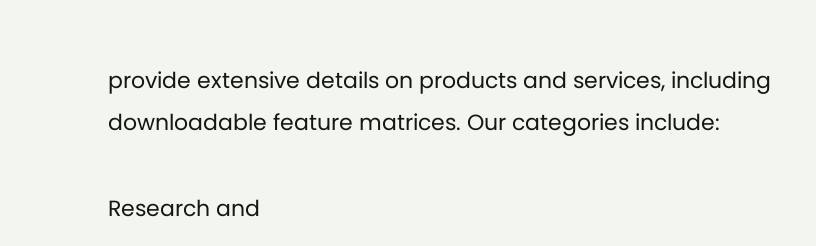provide extensive details on products and services, including downloadable feature matrices. Our categories include:

Research and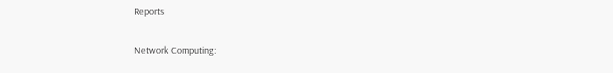Reports

Network Computing: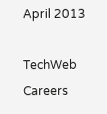April 2013

TechWeb Careers